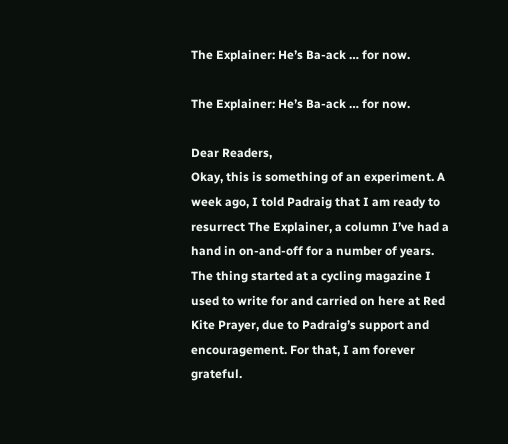The Explainer: He’s Ba-ack … for now.

The Explainer: He’s Ba-ack … for now.

Dear Readers,
Okay, this is something of an experiment. A week ago, I told Padraig that I am ready to resurrect The Explainer, a column I’ve had a hand in on-and-off for a number of years. The thing started at a cycling magazine I used to write for and carried on here at Red Kite Prayer, due to Padraig’s support and encouragement. For that, I am forever grateful.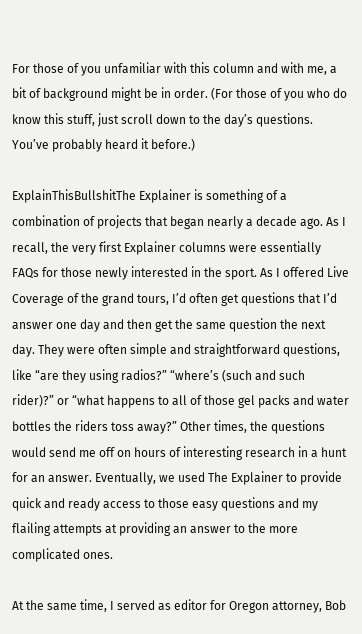For those of you unfamiliar with this column and with me, a bit of background might be in order. (For those of you who do know this stuff, just scroll down to the day’s questions. You’ve probably heard it before.)

ExplainThisBullshitThe Explainer is something of a combination of projects that began nearly a decade ago. As I recall, the very first Explainer columns were essentially FAQs for those newly interested in the sport. As I offered Live Coverage of the grand tours, I’d often get questions that I’d answer one day and then get the same question the next day. They were often simple and straightforward questions, like “are they using radios?” “where’s (such and such rider)?” or “what happens to all of those gel packs and water bottles the riders toss away?” Other times, the questions would send me off on hours of interesting research in a hunt for an answer. Eventually, we used The Explainer to provide quick and ready access to those easy questions and my flailing attempts at providing an answer to the more complicated ones.

At the same time, I served as editor for Oregon attorney, Bob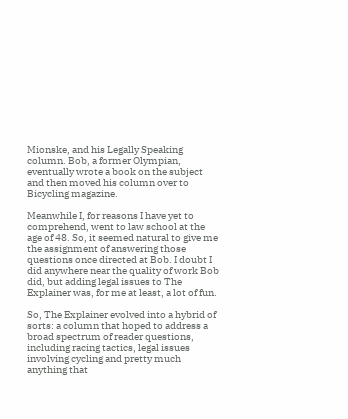Mionske, and his Legally Speaking column. Bob, a former Olympian, eventually wrote a book on the subject and then moved his column over to Bicycling magazine.

Meanwhile I, for reasons I have yet to comprehend, went to law school at the age of 48. So, it seemed natural to give me the assignment of answering those questions once directed at Bob. I doubt I did anywhere near the quality of work Bob did, but adding legal issues to The Explainer was, for me at least, a lot of fun.

So, The Explainer evolved into a hybrid of sorts: a column that hoped to address a broad spectrum of reader questions, including racing tactics, legal issues involving cycling and pretty much anything that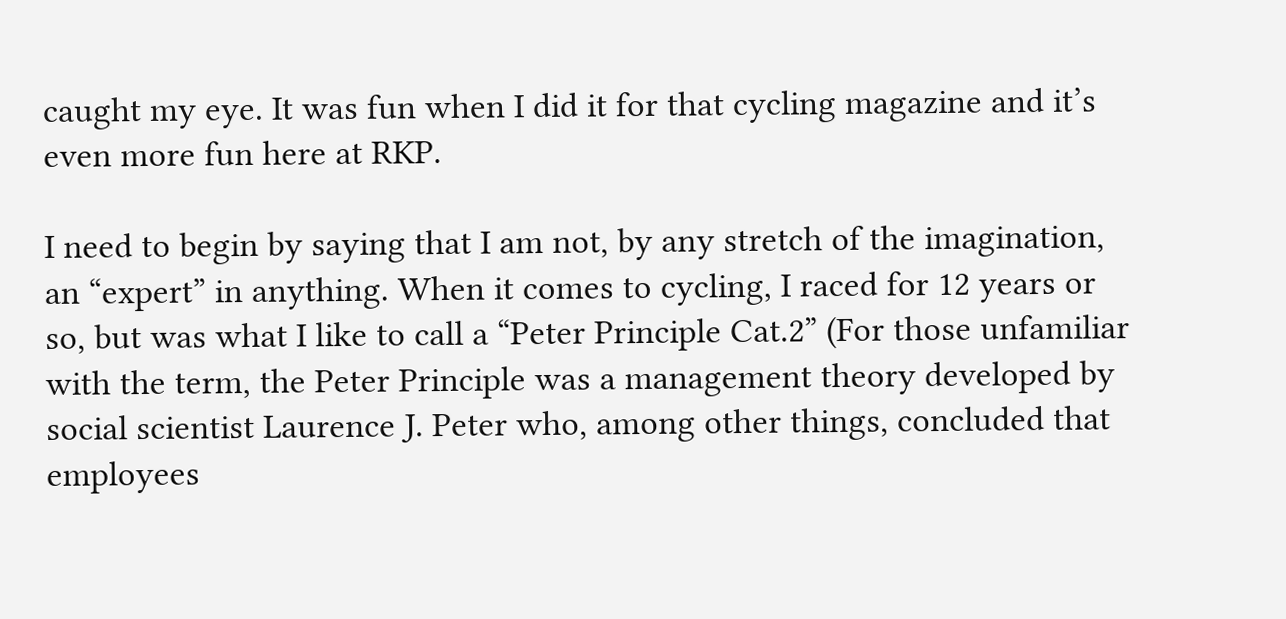caught my eye. It was fun when I did it for that cycling magazine and it’s even more fun here at RKP.

I need to begin by saying that I am not, by any stretch of the imagination, an “expert” in anything. When it comes to cycling, I raced for 12 years or so, but was what I like to call a “Peter Principle Cat.2” (For those unfamiliar with the term, the Peter Principle was a management theory developed by social scientist Laurence J. Peter who, among other things, concluded that employees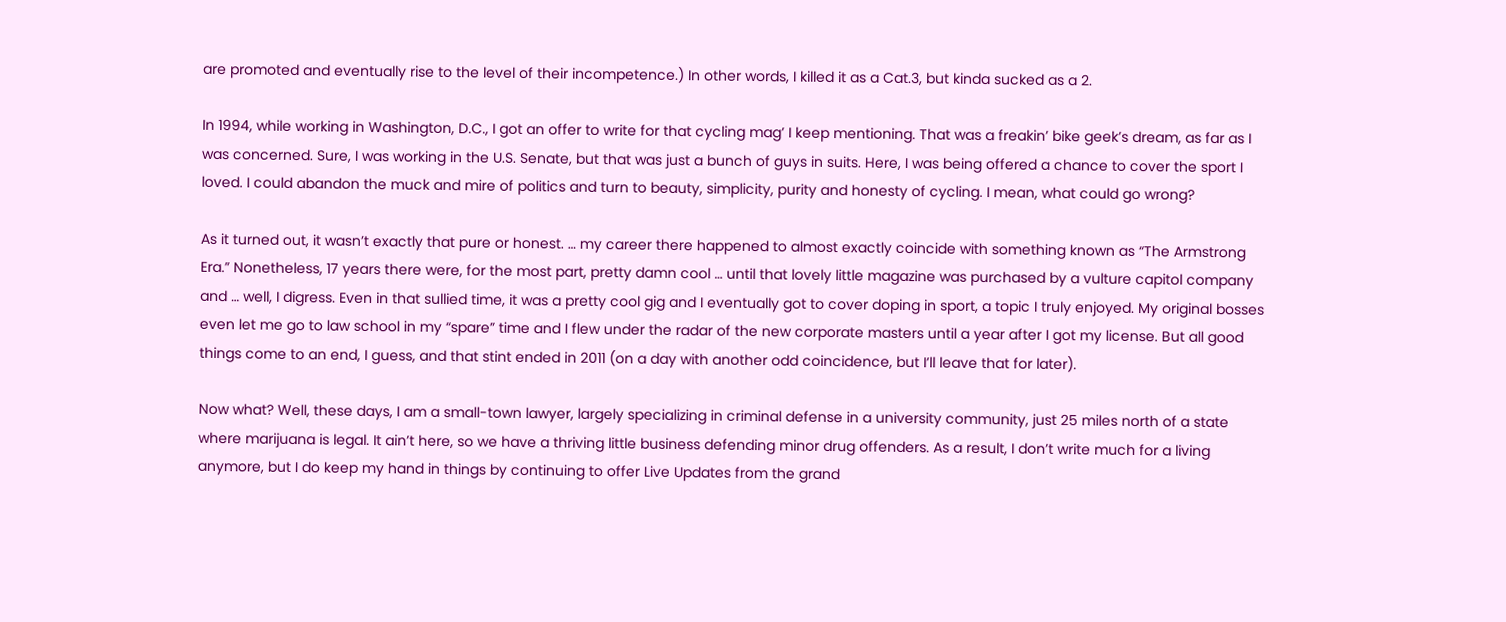are promoted and eventually rise to the level of their incompetence.) In other words, I killed it as a Cat.3, but kinda sucked as a 2.

In 1994, while working in Washington, D.C., I got an offer to write for that cycling mag’ I keep mentioning. That was a freakin’ bike geek’s dream, as far as I was concerned. Sure, I was working in the U.S. Senate, but that was just a bunch of guys in suits. Here, I was being offered a chance to cover the sport I loved. I could abandon the muck and mire of politics and turn to beauty, simplicity, purity and honesty of cycling. I mean, what could go wrong?

As it turned out, it wasn’t exactly that pure or honest. … my career there happened to almost exactly coincide with something known as “The Armstrong Era.” Nonetheless, 17 years there were, for the most part, pretty damn cool … until that lovely little magazine was purchased by a vulture capitol company and … well, I digress. Even in that sullied time, it was a pretty cool gig and I eventually got to cover doping in sport, a topic I truly enjoyed. My original bosses even let me go to law school in my “spare” time and I flew under the radar of the new corporate masters until a year after I got my license. But all good things come to an end, I guess, and that stint ended in 2011 (on a day with another odd coincidence, but I’ll leave that for later).

Now what? Well, these days, I am a small-town lawyer, largely specializing in criminal defense in a university community, just 25 miles north of a state where marijuana is legal. It ain’t here, so we have a thriving little business defending minor drug offenders. As a result, I don’t write much for a living anymore, but I do keep my hand in things by continuing to offer Live Updates from the grand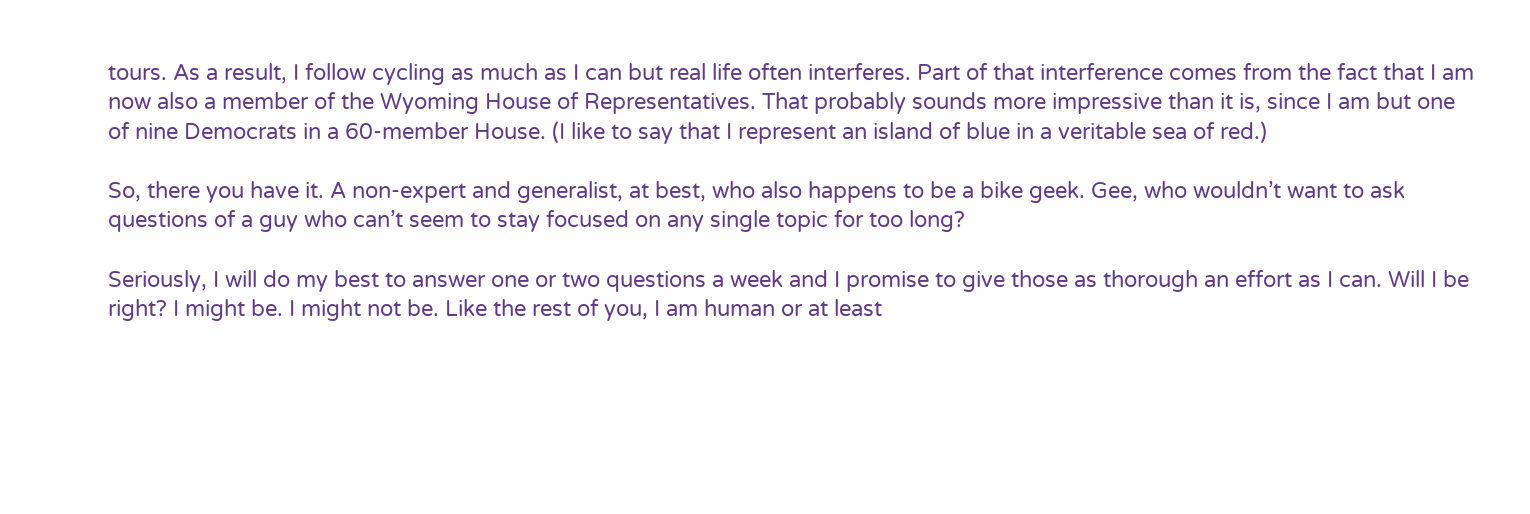tours. As a result, I follow cycling as much as I can but real life often interferes. Part of that interference comes from the fact that I am now also a member of the Wyoming House of Representatives. That probably sounds more impressive than it is, since I am but one of nine Democrats in a 60-member House. (I like to say that I represent an island of blue in a veritable sea of red.)

So, there you have it. A non-expert and generalist, at best, who also happens to be a bike geek. Gee, who wouldn’t want to ask questions of a guy who can’t seem to stay focused on any single topic for too long?

Seriously, I will do my best to answer one or two questions a week and I promise to give those as thorough an effort as I can. Will I be right? I might be. I might not be. Like the rest of you, I am human or at least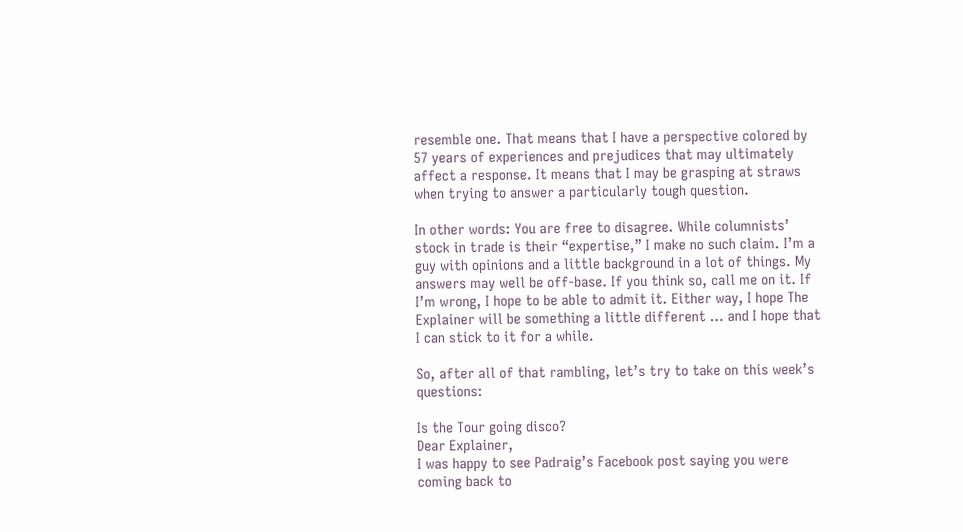resemble one. That means that I have a perspective colored by 57 years of experiences and prejudices that may ultimately affect a response. It means that I may be grasping at straws when trying to answer a particularly tough question.

In other words: You are free to disagree. While columnists’ stock in trade is their “expertise,” I make no such claim. I’m a guy with opinions and a little background in a lot of things. My answers may well be off-base. If you think so, call me on it. If I’m wrong, I hope to be able to admit it. Either way, I hope The Explainer will be something a little different … and I hope that I can stick to it for a while.

So, after all of that rambling, let’s try to take on this week’s questions:

Is the Tour going disco?
Dear Explainer,
I was happy to see Padraig’s Facebook post saying you were coming back to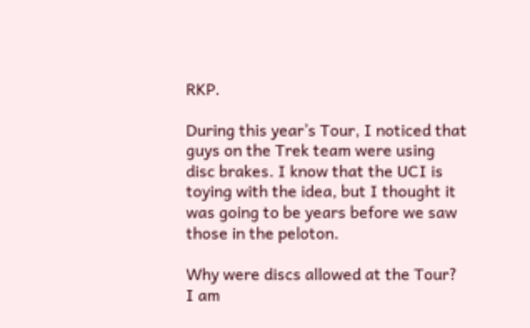RKP.

During this year’s Tour, I noticed that guys on the Trek team were using disc brakes. I know that the UCI is toying with the idea, but I thought it was going to be years before we saw those in the peloton.

Why were discs allowed at the Tour? I am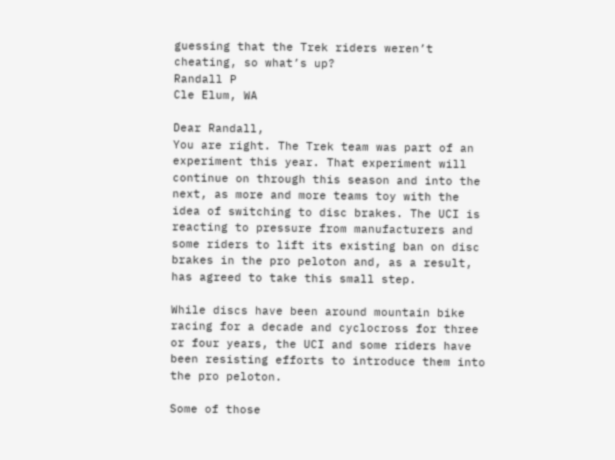guessing that the Trek riders weren’t cheating, so what’s up?
Randall P
Cle Elum, WA

Dear Randall,
You are right. The Trek team was part of an experiment this year. That experiment will continue on through this season and into the next, as more and more teams toy with the idea of switching to disc brakes. The UCI is reacting to pressure from manufacturers and some riders to lift its existing ban on disc brakes in the pro peloton and, as a result, has agreed to take this small step.

While discs have been around mountain bike racing for a decade and cyclocross for three or four years, the UCI and some riders have been resisting efforts to introduce them into the pro peloton.

Some of those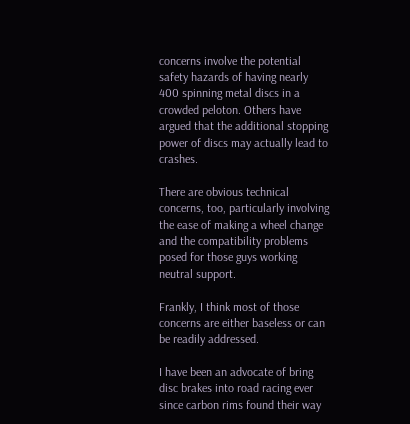concerns involve the potential safety hazards of having nearly 400 spinning metal discs in a crowded peloton. Others have argued that the additional stopping power of discs may actually lead to crashes.

There are obvious technical concerns, too, particularly involving the ease of making a wheel change and the compatibility problems posed for those guys working neutral support.

Frankly, I think most of those concerns are either baseless or can be readily addressed.

I have been an advocate of bring disc brakes into road racing ever since carbon rims found their way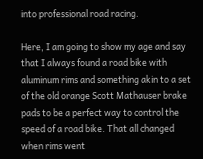into professional road racing.

Here, I am going to show my age and say that I always found a road bike with aluminum rims and something akin to a set of the old orange Scott Mathauser brake pads to be a perfect way to control the speed of a road bike. That all changed when rims went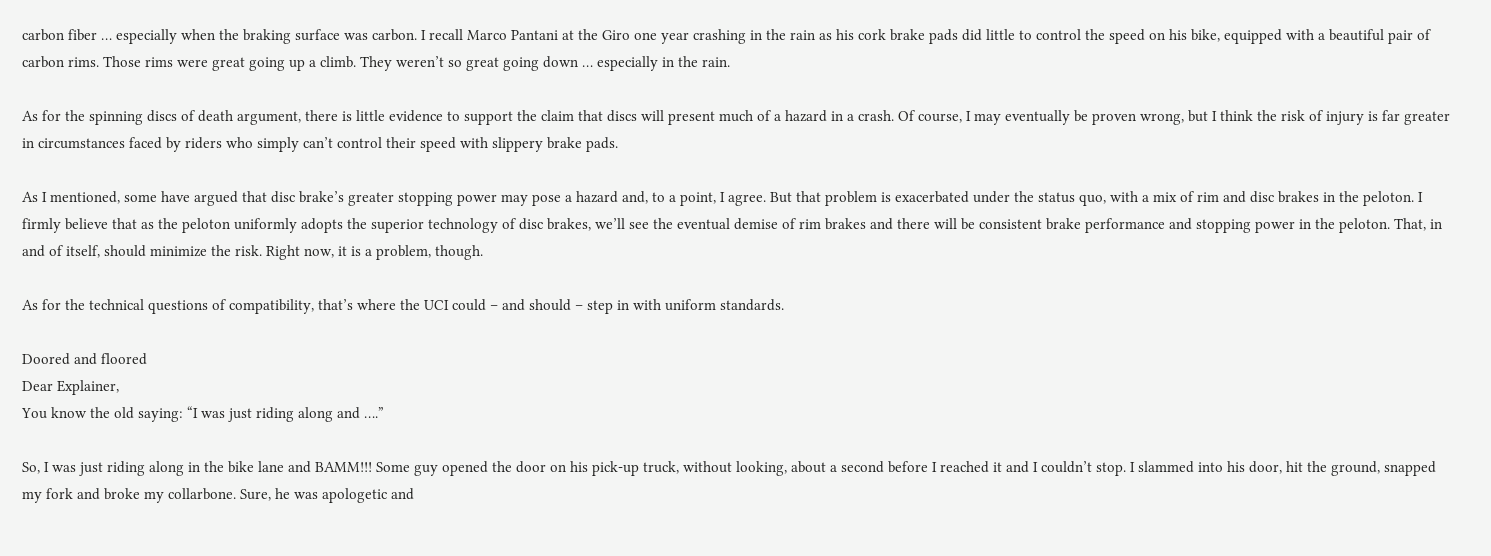carbon fiber … especially when the braking surface was carbon. I recall Marco Pantani at the Giro one year crashing in the rain as his cork brake pads did little to control the speed on his bike, equipped with a beautiful pair of carbon rims. Those rims were great going up a climb. They weren’t so great going down … especially in the rain.

As for the spinning discs of death argument, there is little evidence to support the claim that discs will present much of a hazard in a crash. Of course, I may eventually be proven wrong, but I think the risk of injury is far greater in circumstances faced by riders who simply can’t control their speed with slippery brake pads.

As I mentioned, some have argued that disc brake’s greater stopping power may pose a hazard and, to a point, I agree. But that problem is exacerbated under the status quo, with a mix of rim and disc brakes in the peloton. I firmly believe that as the peloton uniformly adopts the superior technology of disc brakes, we’ll see the eventual demise of rim brakes and there will be consistent brake performance and stopping power in the peloton. That, in and of itself, should minimize the risk. Right now, it is a problem, though.

As for the technical questions of compatibility, that’s where the UCI could – and should – step in with uniform standards.

Doored and floored
Dear Explainer,
You know the old saying: “I was just riding along and ….”

So, I was just riding along in the bike lane and BAMM!!! Some guy opened the door on his pick-up truck, without looking, about a second before I reached it and I couldn’t stop. I slammed into his door, hit the ground, snapped my fork and broke my collarbone. Sure, he was apologetic and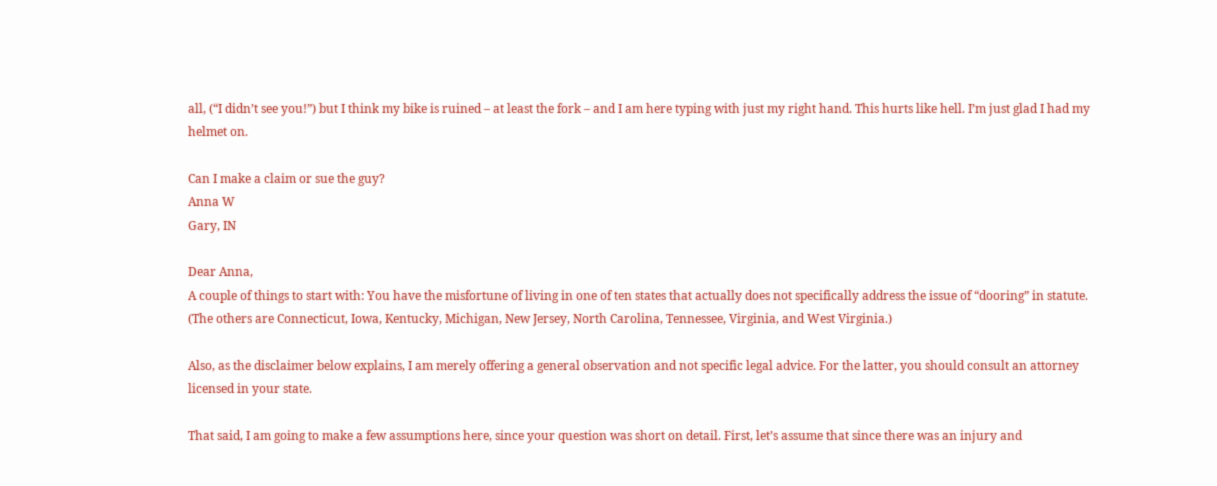all, (“I didn’t see you!”) but I think my bike is ruined – at least the fork – and I am here typing with just my right hand. This hurts like hell. I’m just glad I had my helmet on.

Can I make a claim or sue the guy?
Anna W
Gary, IN

Dear Anna,
A couple of things to start with: You have the misfortune of living in one of ten states that actually does not specifically address the issue of “dooring” in statute. (The others are Connecticut, Iowa, Kentucky, Michigan, New Jersey, North Carolina, Tennessee, Virginia, and West Virginia.)

Also, as the disclaimer below explains, I am merely offering a general observation and not specific legal advice. For the latter, you should consult an attorney licensed in your state.

That said, I am going to make a few assumptions here, since your question was short on detail. First, let’s assume that since there was an injury and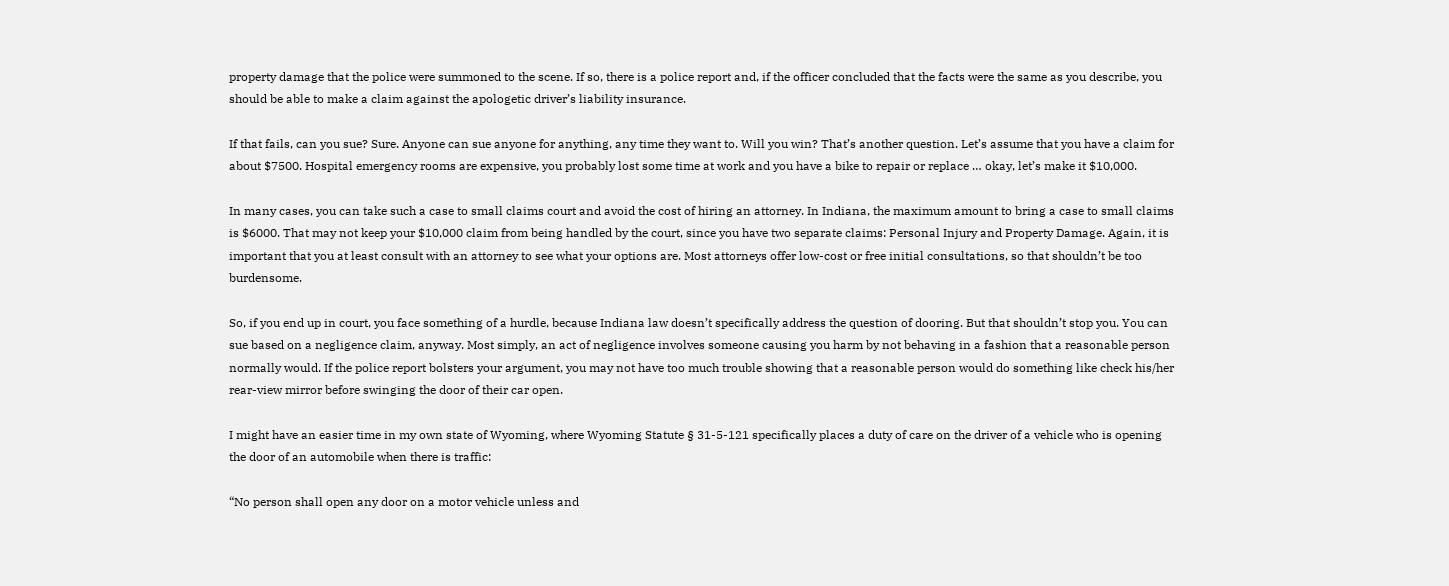property damage that the police were summoned to the scene. If so, there is a police report and, if the officer concluded that the facts were the same as you describe, you should be able to make a claim against the apologetic driver’s liability insurance.

If that fails, can you sue? Sure. Anyone can sue anyone for anything, any time they want to. Will you win? That’s another question. Let’s assume that you have a claim for about $7500. Hospital emergency rooms are expensive, you probably lost some time at work and you have a bike to repair or replace … okay, let’s make it $10,000.

In many cases, you can take such a case to small claims court and avoid the cost of hiring an attorney. In Indiana, the maximum amount to bring a case to small claims is $6000. That may not keep your $10,000 claim from being handled by the court, since you have two separate claims: Personal Injury and Property Damage. Again, it is important that you at least consult with an attorney to see what your options are. Most attorneys offer low-cost or free initial consultations, so that shouldn’t be too burdensome.

So, if you end up in court, you face something of a hurdle, because Indiana law doesn’t specifically address the question of dooring. But that shouldn’t stop you. You can sue based on a negligence claim, anyway. Most simply, an act of negligence involves someone causing you harm by not behaving in a fashion that a reasonable person normally would. If the police report bolsters your argument, you may not have too much trouble showing that a reasonable person would do something like check his/her rear-view mirror before swinging the door of their car open.

I might have an easier time in my own state of Wyoming, where Wyoming Statute § 31-5-121 specifically places a duty of care on the driver of a vehicle who is opening the door of an automobile when there is traffic:

“No person shall open any door on a motor vehicle unless and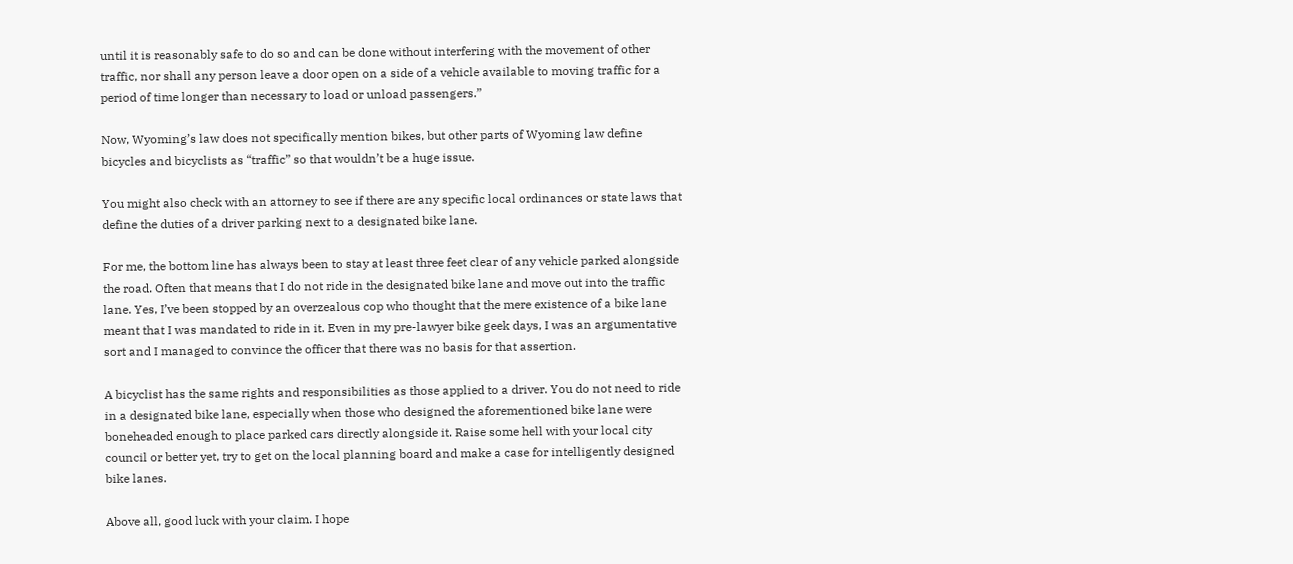until it is reasonably safe to do so and can be done without interfering with the movement of other traffic, nor shall any person leave a door open on a side of a vehicle available to moving traffic for a period of time longer than necessary to load or unload passengers.”

Now, Wyoming’s law does not specifically mention bikes, but other parts of Wyoming law define bicycles and bicyclists as “traffic” so that wouldn’t be a huge issue.

You might also check with an attorney to see if there are any specific local ordinances or state laws that define the duties of a driver parking next to a designated bike lane.

For me, the bottom line has always been to stay at least three feet clear of any vehicle parked alongside the road. Often that means that I do not ride in the designated bike lane and move out into the traffic lane. Yes, I’ve been stopped by an overzealous cop who thought that the mere existence of a bike lane meant that I was mandated to ride in it. Even in my pre-lawyer bike geek days, I was an argumentative sort and I managed to convince the officer that there was no basis for that assertion.

A bicyclist has the same rights and responsibilities as those applied to a driver. You do not need to ride in a designated bike lane, especially when those who designed the aforementioned bike lane were boneheaded enough to place parked cars directly alongside it. Raise some hell with your local city council or better yet, try to get on the local planning board and make a case for intelligently designed bike lanes.

Above all, good luck with your claim. I hope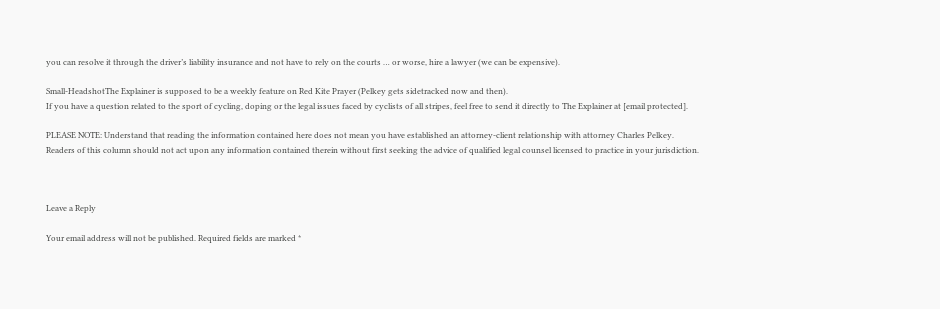you can resolve it through the driver’s liability insurance and not have to rely on the courts … or worse, hire a lawyer (we can be expensive).

Small-HeadshotThe Explainer is supposed to be a weekly feature on Red Kite Prayer (Pelkey gets sidetracked now and then).
If you have a question related to the sport of cycling, doping or the legal issues faced by cyclists of all stripes, feel free to send it directly to The Explainer at [email protected].

PLEASE NOTE: Understand that reading the information contained here does not mean you have established an attorney-client relationship with attorney Charles Pelkey. Readers of this column should not act upon any information contained therein without first seeking the advice of qualified legal counsel licensed to practice in your jurisdiction.



Leave a Reply

Your email address will not be published. Required fields are marked *